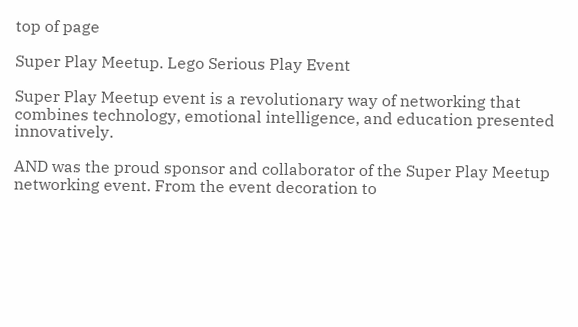top of page

Super Play Meetup. Lego Serious Play Event

Super Play Meetup event is a revolutionary way of networking that combines technology, emotional intelligence, and education presented innovatively.

AND was the proud sponsor and collaborator of the Super Play Meetup networking event. From the event decoration to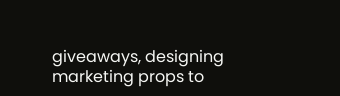giveaways, designing marketing props to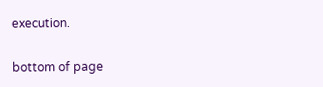execution.

bottom of page